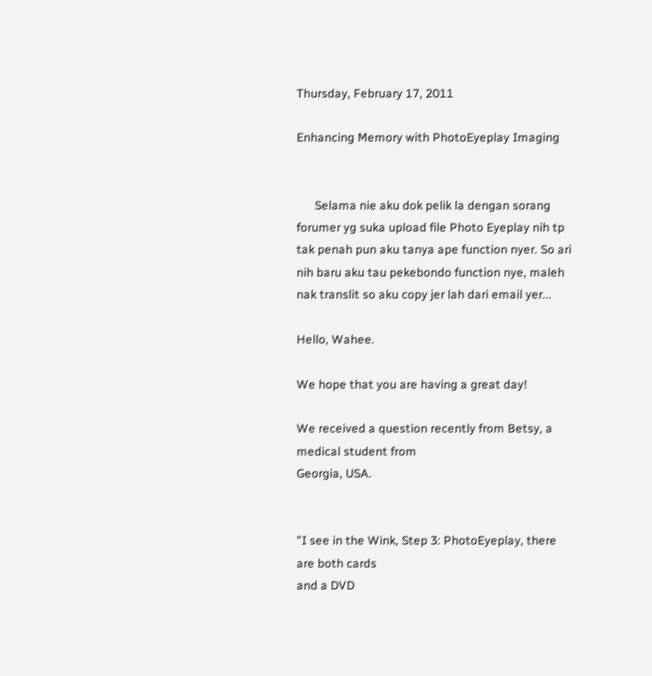Thursday, February 17, 2011

Enhancing Memory with PhotoEyeplay Imaging


      Selama nie aku dok pelik la dengan sorang forumer yg suka upload file Photo Eyeplay nih tp tak penah pun aku tanya ape function nyer. So ari nih baru aku tau pekebondo function nye, maleh nak translit so aku copy jer lah dari email yer...

Hello, Wahee.

We hope that you are having a great day!

We received a question recently from Betsy, a medical student from
Georgia, USA.


"I see in the Wink, Step 3: PhotoEyeplay, there are both cards
and a DVD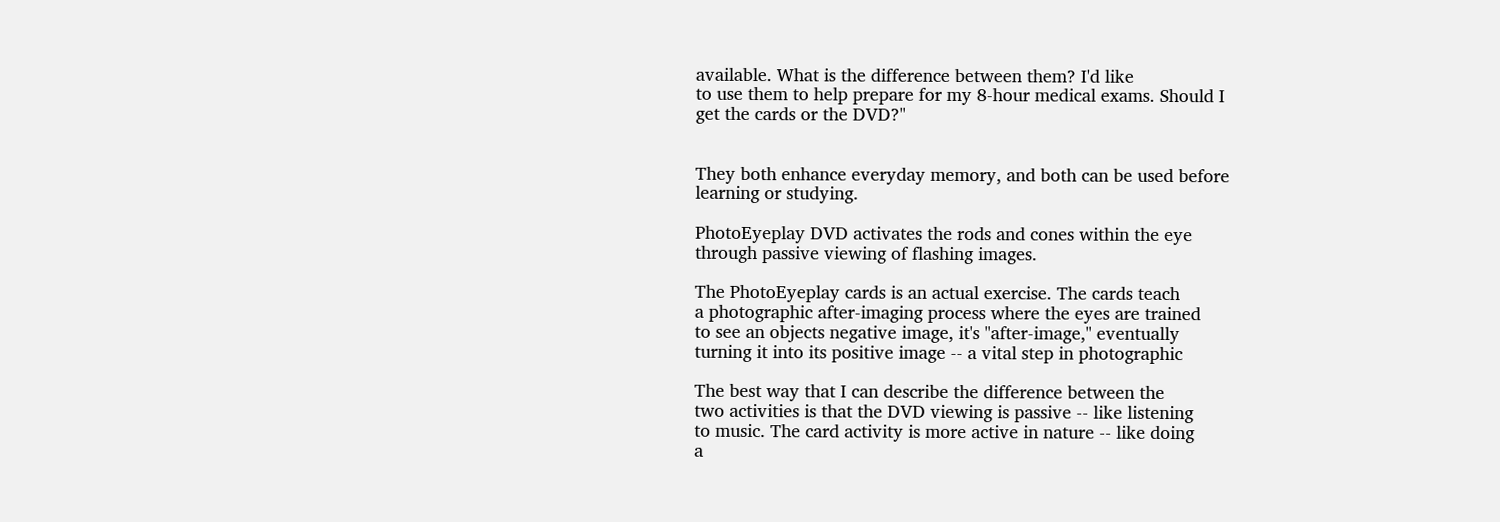available. What is the difference between them? I'd like
to use them to help prepare for my 8-hour medical exams. Should I
get the cards or the DVD?"


They both enhance everyday memory, and both can be used before
learning or studying.

PhotoEyeplay DVD activates the rods and cones within the eye
through passive viewing of flashing images.

The PhotoEyeplay cards is an actual exercise. The cards teach
a photographic after-imaging process where the eyes are trained
to see an objects negative image, it's "after-image," eventually
turning it into its positive image -- a vital step in photographic

The best way that I can describe the difference between the
two activities is that the DVD viewing is passive -- like listening
to music. The card activity is more active in nature -- like doing
a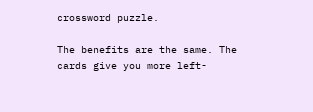crossword puzzle.

The benefits are the same. The cards give you more left-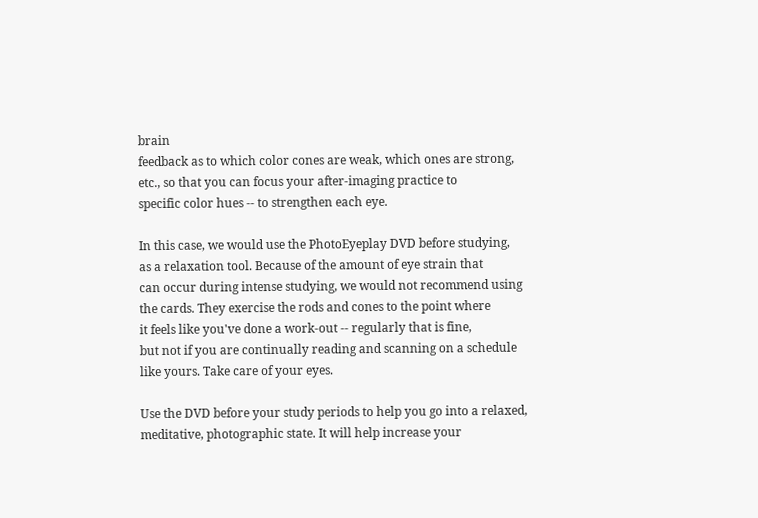brain
feedback as to which color cones are weak, which ones are strong,
etc., so that you can focus your after-imaging practice to
specific color hues -- to strengthen each eye.

In this case, we would use the PhotoEyeplay DVD before studying,
as a relaxation tool. Because of the amount of eye strain that
can occur during intense studying, we would not recommend using
the cards. They exercise the rods and cones to the point where
it feels like you've done a work-out -- regularly that is fine,
but not if you are continually reading and scanning on a schedule
like yours. Take care of your eyes.

Use the DVD before your study periods to help you go into a relaxed,
meditative, photographic state. It will help increase your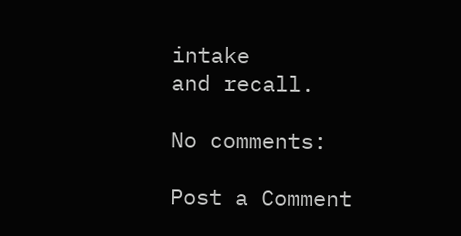intake
and recall.

No comments:

Post a Comment